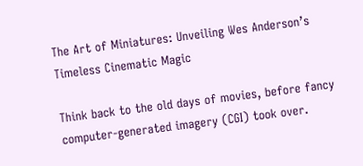The Art of Miniatures: Unveiling Wes Anderson’s Timeless Cinematic Magic

Think back to the old days of movies, before fancy computer-generated imagery (CGI) took over.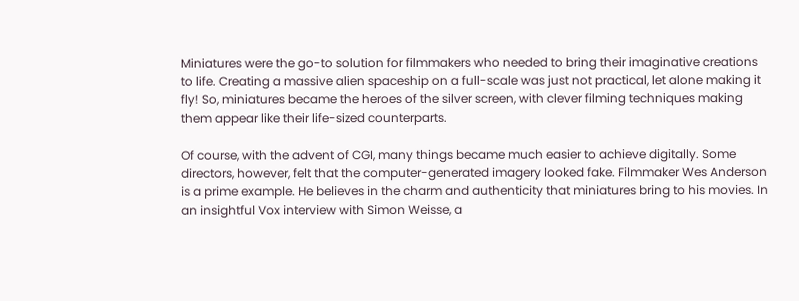Miniatures were the go-to solution for filmmakers who needed to bring their imaginative creations to life. Creating a massive alien spaceship on a full-scale was just not practical, let alone making it fly! So, miniatures became the heroes of the silver screen, with clever filming techniques making them appear like their life-sized counterparts.

Of course, with the advent of CGI, many things became much easier to achieve digitally. Some directors, however, felt that the computer-generated imagery looked fake. Filmmaker Wes Anderson is a prime example. He believes in the charm and authenticity that miniatures bring to his movies. In an insightful Vox interview with Simon Weisse, a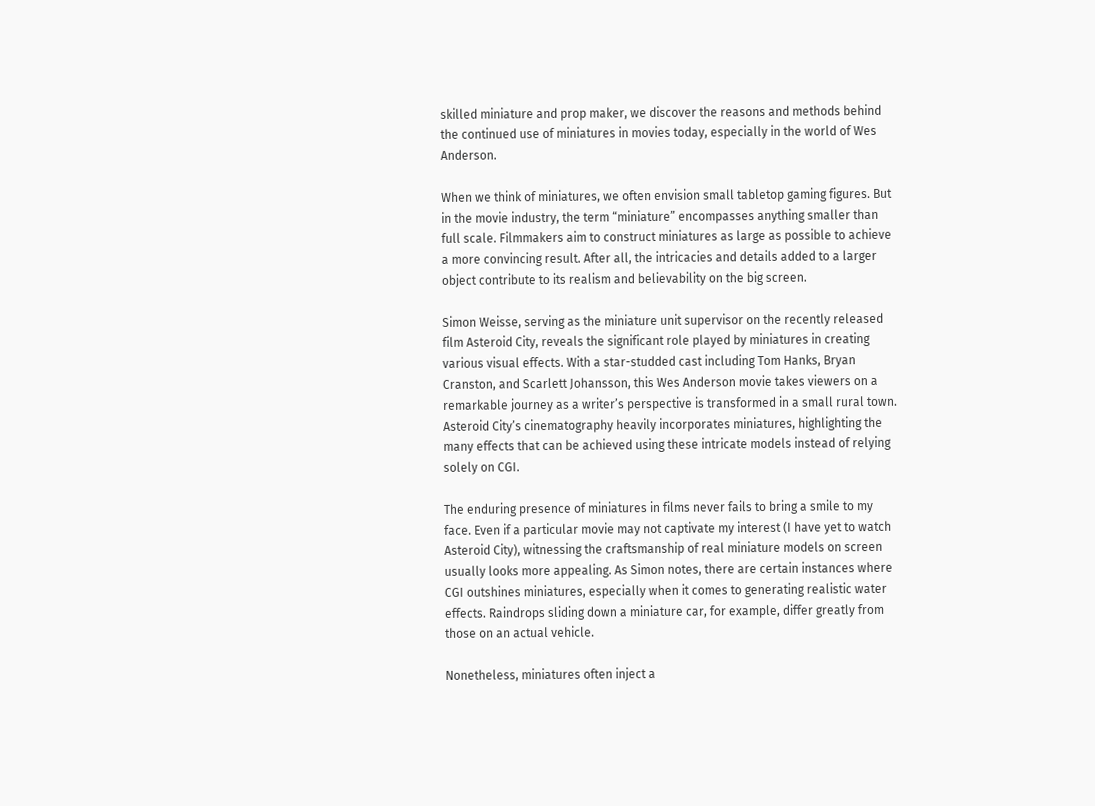skilled miniature and prop maker, we discover the reasons and methods behind the continued use of miniatures in movies today, especially in the world of Wes Anderson.

When we think of miniatures, we often envision small tabletop gaming figures. But in the movie industry, the term “miniature” encompasses anything smaller than full scale. Filmmakers aim to construct miniatures as large as possible to achieve a more convincing result. After all, the intricacies and details added to a larger object contribute to its realism and believability on the big screen.

Simon Weisse, serving as the miniature unit supervisor on the recently released film Asteroid City, reveals the significant role played by miniatures in creating various visual effects. With a star-studded cast including Tom Hanks, Bryan Cranston, and Scarlett Johansson, this Wes Anderson movie takes viewers on a remarkable journey as a writer’s perspective is transformed in a small rural town. Asteroid City’s cinematography heavily incorporates miniatures, highlighting the many effects that can be achieved using these intricate models instead of relying solely on CGI.

The enduring presence of miniatures in films never fails to bring a smile to my face. Even if a particular movie may not captivate my interest (I have yet to watch Asteroid City), witnessing the craftsmanship of real miniature models on screen usually looks more appealing. As Simon notes, there are certain instances where CGI outshines miniatures, especially when it comes to generating realistic water effects. Raindrops sliding down a miniature car, for example, differ greatly from those on an actual vehicle.

Nonetheless, miniatures often inject a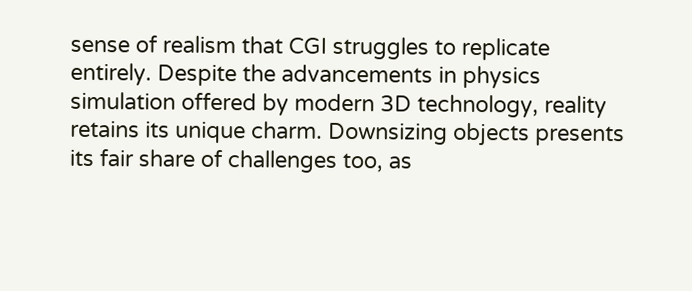sense of realism that CGI struggles to replicate entirely. Despite the advancements in physics simulation offered by modern 3D technology, reality retains its unique charm. Downsizing objects presents its fair share of challenges too, as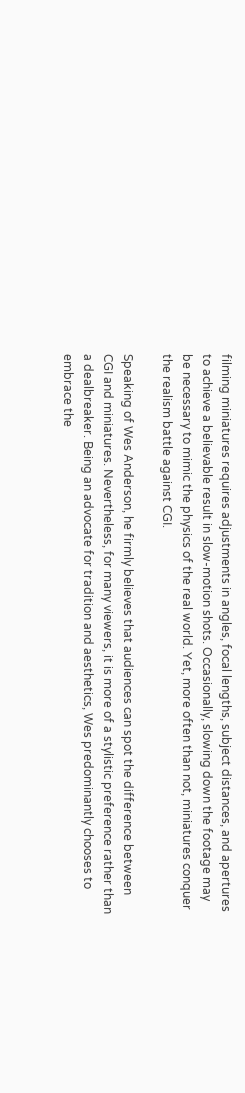filming miniatures requires adjustments in angles, focal lengths, subject distances, and apertures to achieve a believable result in slow-motion shots. Occasionally, slowing down the footage may be necessary to mimic the physics of the real world. Yet, more often than not, miniatures conquer the realism battle against CGI.

Speaking of Wes Anderson, he firmly believes that audiences can spot the difference between CGI and miniatures. Nevertheless, for many viewers, it is more of a stylistic preference rather than a dealbreaker. Being an advocate for tradition and aesthetics, Wes predominantly chooses to embrace the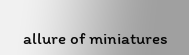allure of miniatures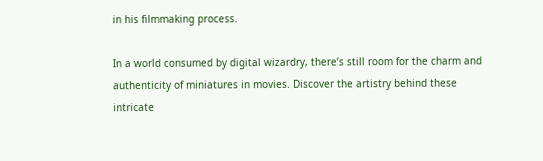in his filmmaking process.

In a world consumed by digital wizardry, there’s still room for the charm and authenticity of miniatures in movies. Discover the artistry behind these intricate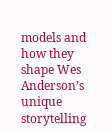models and how they shape Wes Anderson’s unique storytelling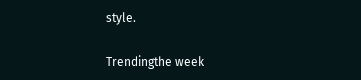style.

Trendingthe week